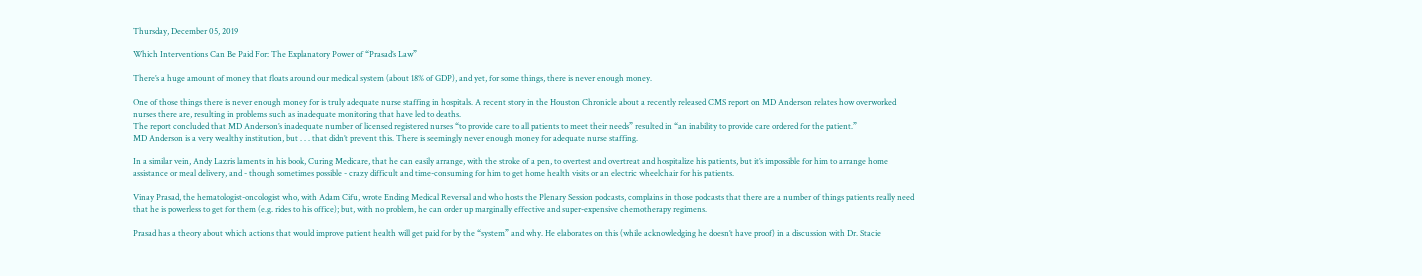Thursday, December 05, 2019

Which Interventions Can Be Paid For: The Explanatory Power of “Prasad’s Law”

There’s a huge amount of money that floats around our medical system (about 18% of GDP), and yet, for some things, there is never enough money.

One of those things there is never enough money for is truly adequate nurse staffing in hospitals. A recent story in the Houston Chronicle about a recently released CMS report on MD Anderson relates how overworked nurses there are, resulting in problems such as inadequate monitoring that have led to deaths.
The report concluded that MD Anderson’s inadequate number of licensed registered nurses “to provide care to all patients to meet their needs” resulted in “an inability to provide care ordered for the patient.”
MD Anderson is a very wealthy institution, but . . . that didn’t prevent this. There is seemingly never enough money for adequate nurse staffing.

In a similar vein, Andy Lazris laments in his book, Curing Medicare, that he can easily arrange, with the stroke of a pen, to overtest and overtreat and hospitalize his patients, but it’s impossible for him to arrange home assistance or meal delivery, and - though sometimes possible - crazy difficult and time-consuming for him to get home health visits or an electric wheelchair for his patients.

Vinay Prasad, the hematologist-oncologist who, with Adam Cifu, wrote Ending Medical Reversal and who hosts the Plenary Session podcasts, complains in those podcasts that there are a number of things patients really need that he is powerless to get for them (e.g. rides to his office); but, with no problem, he can order up marginally effective and super-expensive chemotherapy regimens.

Prasad has a theory about which actions that would improve patient health will get paid for by the “system” and why. He elaborates on this (while acknowledging he doesn’t have proof) in a discussion with Dr. Stacie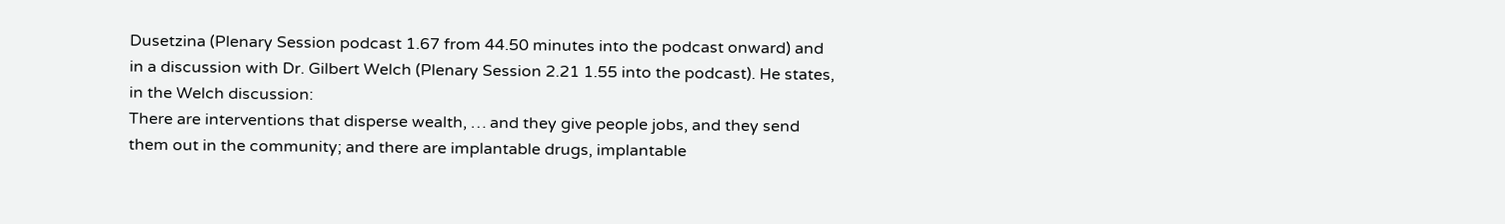Dusetzina (Plenary Session podcast 1.67 from 44.50 minutes into the podcast onward) and in a discussion with Dr. Gilbert Welch (Plenary Session 2.21 1.55 into the podcast). He states, in the Welch discussion:
There are interventions that disperse wealth, … and they give people jobs, and they send them out in the community; and there are implantable drugs, implantable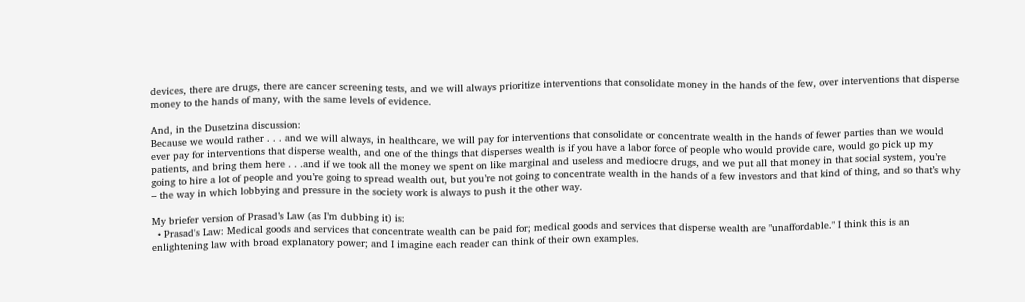devices, there are drugs, there are cancer screening tests, and we will always prioritize interventions that consolidate money in the hands of the few, over interventions that disperse money to the hands of many, with the same levels of evidence.

And, in the Dusetzina discussion:
Because we would rather . . . and we will always, in healthcare, we will pay for interventions that consolidate or concentrate wealth in the hands of fewer parties than we would ever pay for interventions that disperse wealth, and one of the things that disperses wealth is if you have a labor force of people who would provide care, would go pick up my patients, and bring them here . . .and if we took all the money we spent on like marginal and useless and mediocre drugs, and we put all that money in that social system, you’re going to hire a lot of people and you’re going to spread wealth out, but you’re not going to concentrate wealth in the hands of a few investors and that kind of thing, and so that’s why – the way in which lobbying and pressure in the society work is always to push it the other way.

My briefer version of Prasad’s Law (as I’m dubbing it) is:
  • Prasad's Law: Medical goods and services that concentrate wealth can be paid for; medical goods and services that disperse wealth are "unaffordable." I think this is an enlightening law with broad explanatory power; and I imagine each reader can think of their own examples.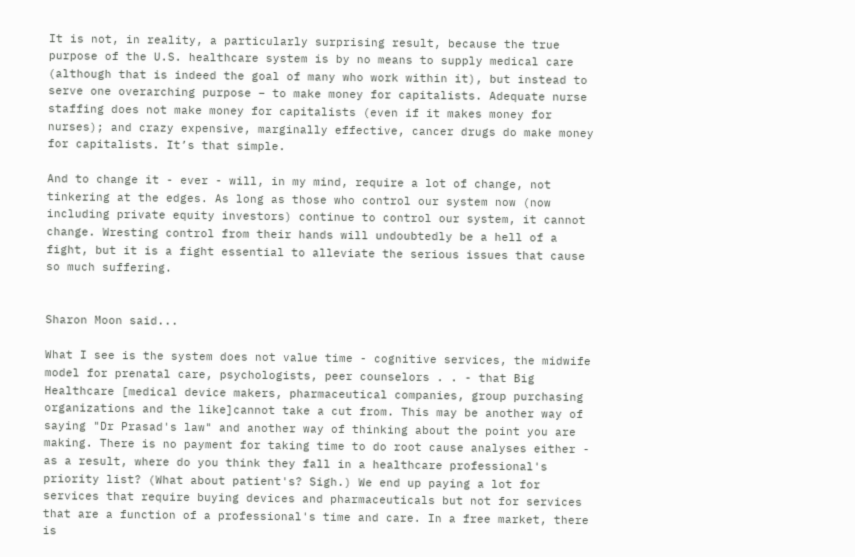It is not, in reality, a particularly surprising result, because the true purpose of the U.S. healthcare system is by no means to supply medical care (although that is indeed the goal of many who work within it), but instead to serve one overarching purpose – to make money for capitalists. Adequate nurse staffing does not make money for capitalists (even if it makes money for nurses); and crazy expensive, marginally effective, cancer drugs do make money for capitalists. It’s that simple.

And to change it - ever - will, in my mind, require a lot of change, not tinkering at the edges. As long as those who control our system now (now including private equity investors) continue to control our system, it cannot change. Wresting control from their hands will undoubtedly be a hell of a fight, but it is a fight essential to alleviate the serious issues that cause so much suffering.


Sharon Moon said...

What I see is the system does not value time - cognitive services, the midwife model for prenatal care, psychologists, peer counselors . . - that Big Healthcare [medical device makers, pharmaceutical companies, group purchasing organizations and the like]cannot take a cut from. This may be another way of saying "Dr Prasad's law" and another way of thinking about the point you are making. There is no payment for taking time to do root cause analyses either - as a result, where do you think they fall in a healthcare professional's priority list? (What about patient's? Sigh.) We end up paying a lot for services that require buying devices and pharmaceuticals but not for services that are a function of a professional's time and care. In a free market, there is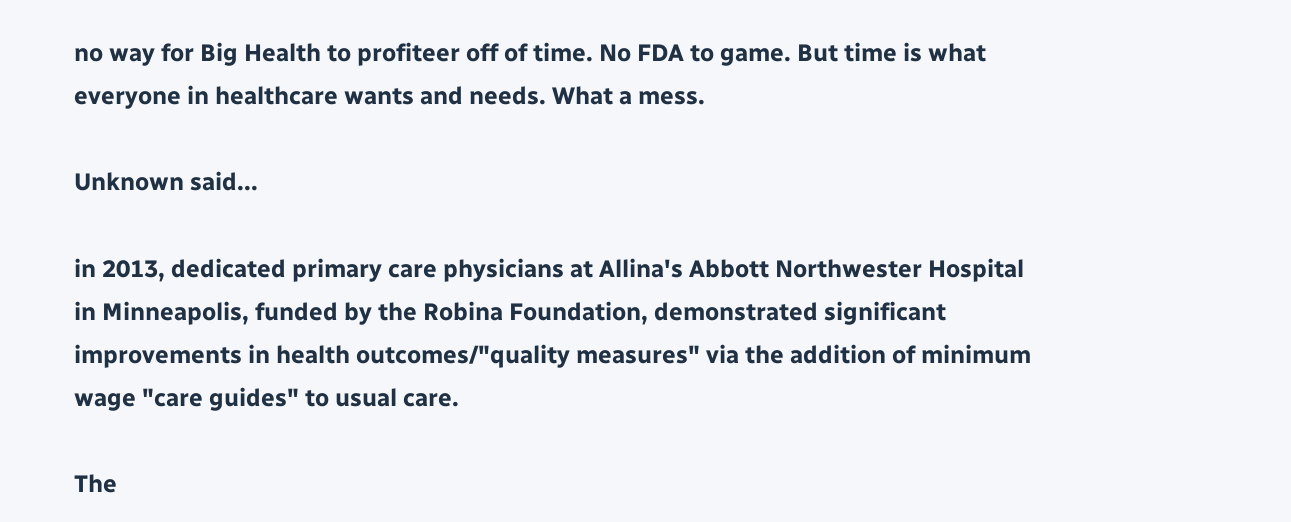no way for Big Health to profiteer off of time. No FDA to game. But time is what everyone in healthcare wants and needs. What a mess.

Unknown said...

in 2013, dedicated primary care physicians at Allina's Abbott Northwester Hospital in Minneapolis, funded by the Robina Foundation, demonstrated significant improvements in health outcomes/"quality measures" via the addition of minimum wage "care guides" to usual care.

The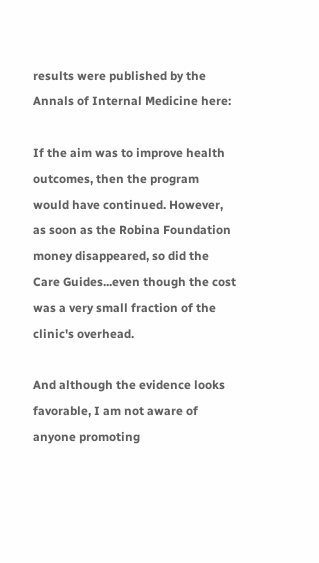results were published by the Annals of Internal Medicine here:

If the aim was to improve health outcomes, then the program would have continued. However, as soon as the Robina Foundation money disappeared, so did the Care Guides...even though the cost was a very small fraction of the clinic's overhead.

And although the evidence looks favorable, I am not aware of anyone promoting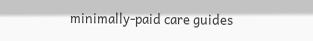minimally-paid care guides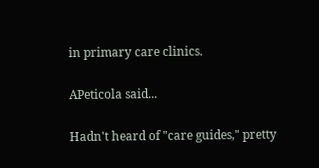in primary care clinics.

APeticola said...

Hadn't heard of "care guides," pretty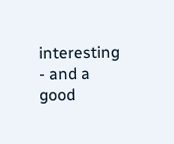interesting - and a good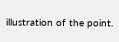illustration of the point.